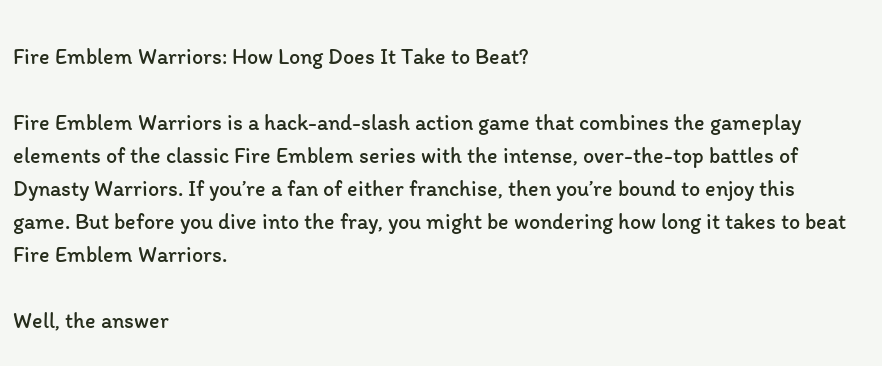Fire Emblem Warriors: How Long Does It Take to Beat?

Fire Emblem Warriors is a hack-and-slash action game that combines the gameplay elements of the classic Fire Emblem series with the intense, over-the-top battles of Dynasty Warriors. If you’re a fan of either franchise, then you’re bound to enjoy this game. But before you dive into the fray, you might be wondering how long it takes to beat Fire Emblem Warriors.

Well, the answer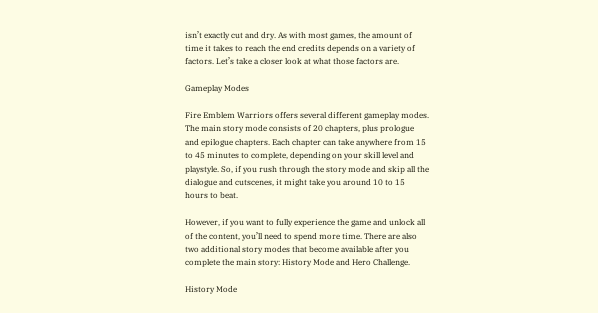isn’t exactly cut and dry. As with most games, the amount of time it takes to reach the end credits depends on a variety of factors. Let’s take a closer look at what those factors are.

Gameplay Modes

Fire Emblem Warriors offers several different gameplay modes. The main story mode consists of 20 chapters, plus prologue and epilogue chapters. Each chapter can take anywhere from 15 to 45 minutes to complete, depending on your skill level and playstyle. So, if you rush through the story mode and skip all the dialogue and cutscenes, it might take you around 10 to 15 hours to beat.

However, if you want to fully experience the game and unlock all of the content, you’ll need to spend more time. There are also two additional story modes that become available after you complete the main story: History Mode and Hero Challenge.

History Mode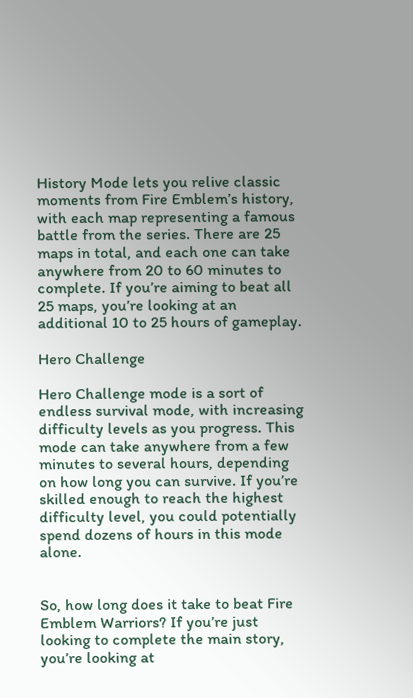History Mode lets you relive classic moments from Fire Emblem’s history, with each map representing a famous battle from the series. There are 25 maps in total, and each one can take anywhere from 20 to 60 minutes to complete. If you’re aiming to beat all 25 maps, you’re looking at an additional 10 to 25 hours of gameplay.

Hero Challenge

Hero Challenge mode is a sort of endless survival mode, with increasing difficulty levels as you progress. This mode can take anywhere from a few minutes to several hours, depending on how long you can survive. If you’re skilled enough to reach the highest difficulty level, you could potentially spend dozens of hours in this mode alone.


So, how long does it take to beat Fire Emblem Warriors? If you’re just looking to complete the main story, you’re looking at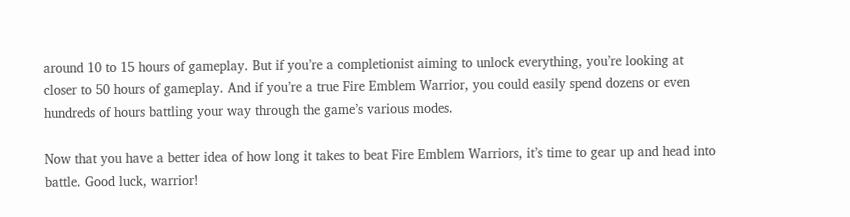around 10 to 15 hours of gameplay. But if you’re a completionist aiming to unlock everything, you’re looking at closer to 50 hours of gameplay. And if you’re a true Fire Emblem Warrior, you could easily spend dozens or even hundreds of hours battling your way through the game’s various modes.

Now that you have a better idea of how long it takes to beat Fire Emblem Warriors, it’s time to gear up and head into battle. Good luck, warrior!